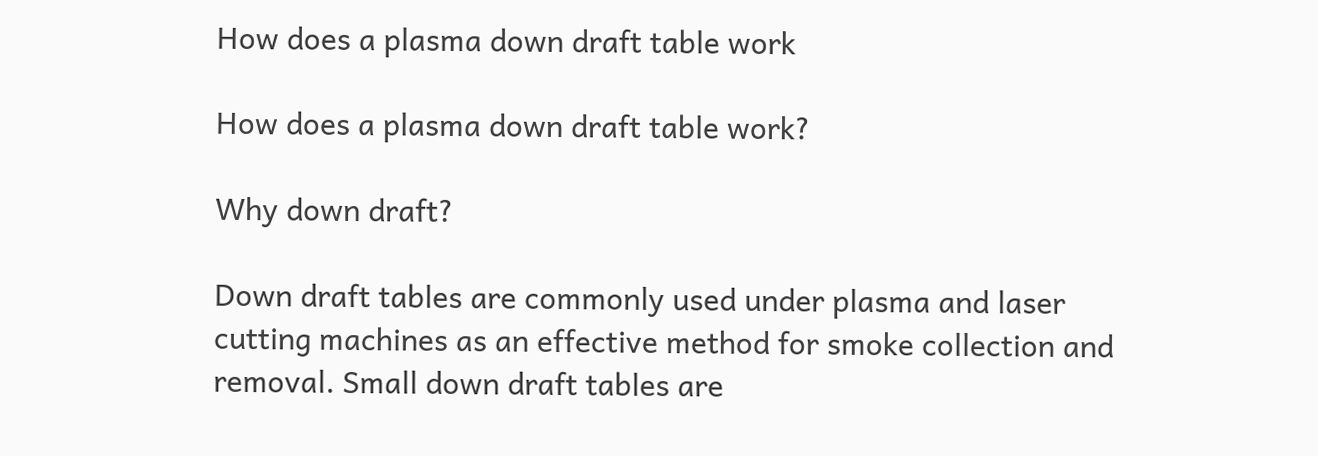How does a plasma down draft table work

How does a plasma down draft table work?

Why down draft?

Down draft tables are commonly used under plasma and laser cutting machines as an effective method for smoke collection and removal. Small down draft tables are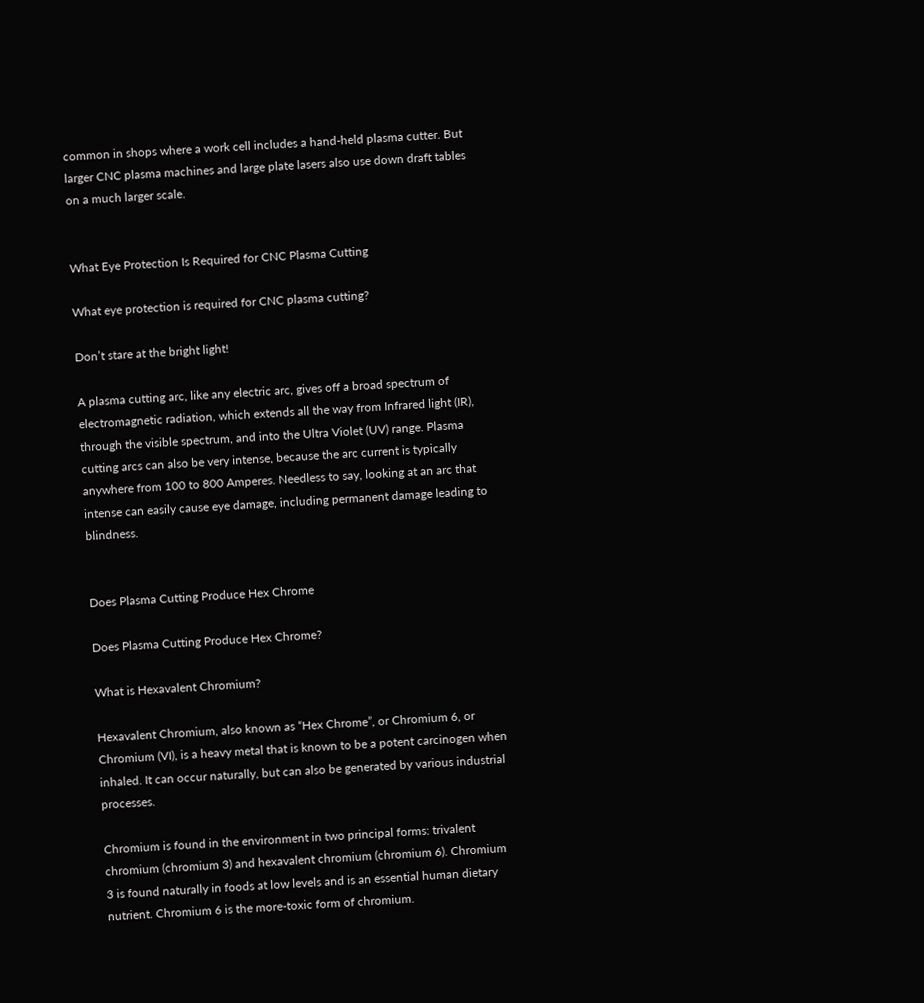common in shops where a work cell includes a hand-held plasma cutter. But larger CNC plasma machines and large plate lasers also use down draft tables on a much larger scale.


What Eye Protection Is Required for CNC Plasma Cutting

What eye protection is required for CNC plasma cutting?

Don’t stare at the bright light!

A plasma cutting arc, like any electric arc, gives off a broad spectrum of electromagnetic radiation, which extends all the way from Infrared light (IR), through the visible spectrum, and into the Ultra Violet (UV) range. Plasma cutting arcs can also be very intense, because the arc current is typically anywhere from 100 to 800 Amperes. Needless to say, looking at an arc that intense can easily cause eye damage, including permanent damage leading to blindness.


Does Plasma Cutting Produce Hex Chrome

Does Plasma Cutting Produce Hex Chrome?

What is Hexavalent Chromium?

Hexavalent Chromium, also known as “Hex Chrome”, or Chromium 6, or Chromium (VI), is a heavy metal that is known to be a potent carcinogen when inhaled. It can occur naturally, but can also be generated by various industrial processes.

Chromium is found in the environment in two principal forms: trivalent chromium (chromium 3) and hexavalent chromium (chromium 6). Chromium 3 is found naturally in foods at low levels and is an essential human dietary nutrient. Chromium 6 is the more-toxic form of chromium.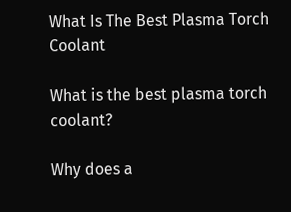What Is The Best Plasma Torch Coolant

What is the best plasma torch coolant?

Why does a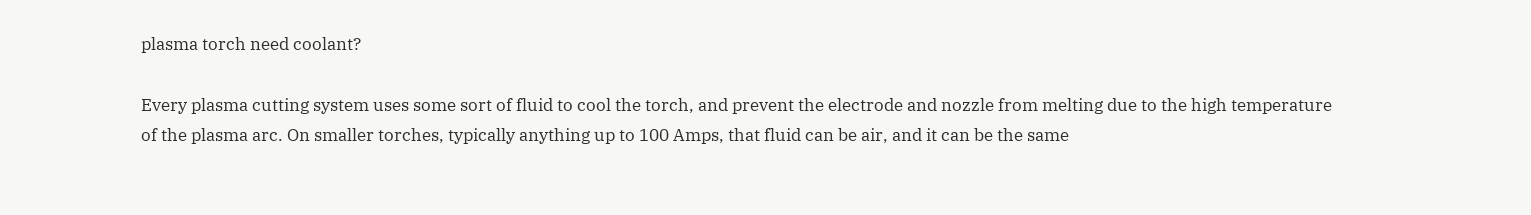plasma torch need coolant?

Every plasma cutting system uses some sort of fluid to cool the torch, and prevent the electrode and nozzle from melting due to the high temperature of the plasma arc. On smaller torches, typically anything up to 100 Amps, that fluid can be air, and it can be the same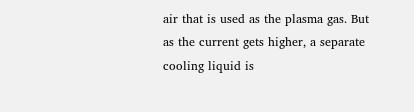air that is used as the plasma gas. But as the current gets higher, a separate cooling liquid is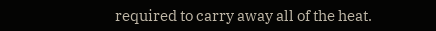required to carry away all of the heat.